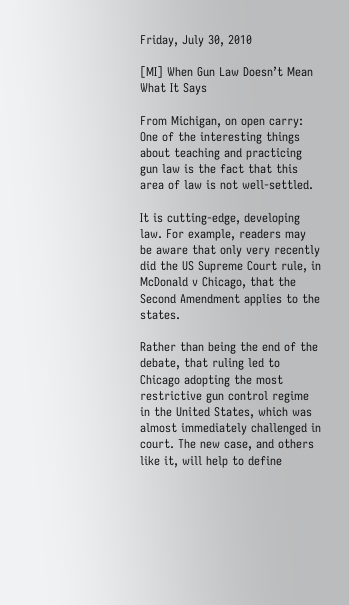Friday, July 30, 2010

[MI] When Gun Law Doesn’t Mean What It Says

From Michigan, on open carry:
One of the interesting things about teaching and practicing gun law is the fact that this area of law is not well-settled.

It is cutting-edge, developing law. For example, readers may be aware that only very recently did the US Supreme Court rule, in McDonald v Chicago, that the Second Amendment applies to the states.

Rather than being the end of the debate, that ruling led to Chicago adopting the most restrictive gun control regime in the United States, which was almost immediately challenged in court. The new case, and others like it, will help to define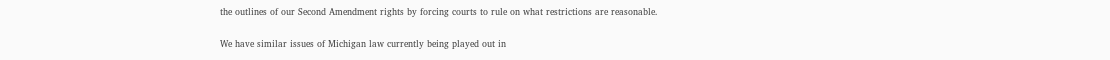the outlines of our Second Amendment rights by forcing courts to rule on what restrictions are reasonable.

We have similar issues of Michigan law currently being played out in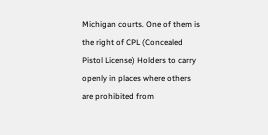Michigan courts. One of them is the right of CPL (Concealed Pistol License) Holders to carry openly in places where others are prohibited from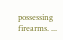possessing firearms. ...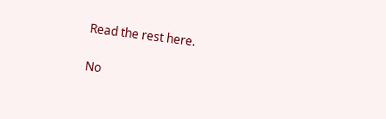Read the rest here.

No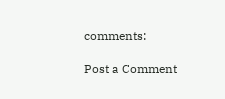comments:

Post a Comment